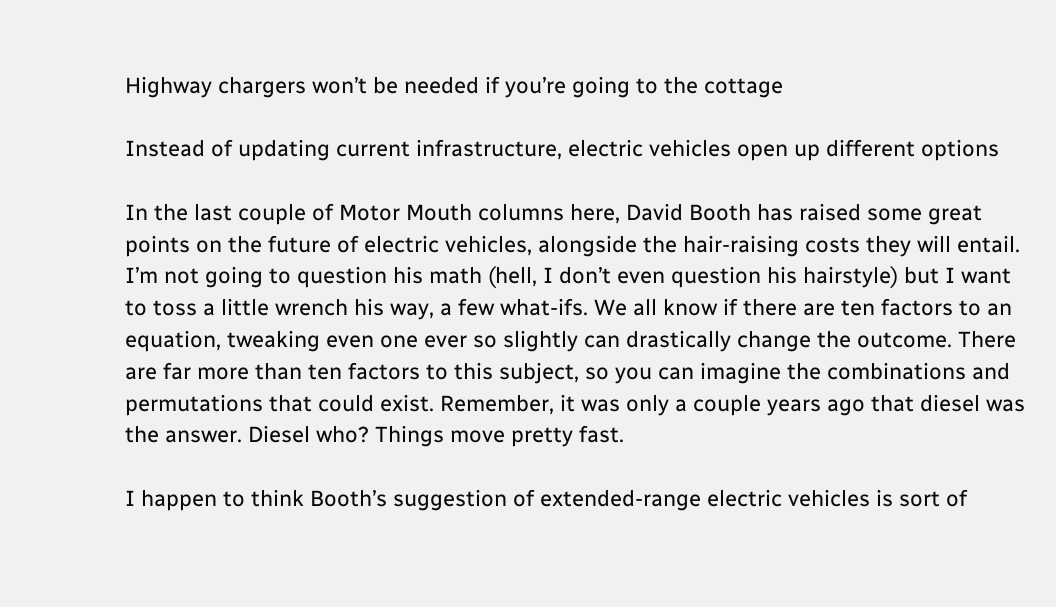Highway chargers won’t be needed if you’re going to the cottage

Instead of updating current infrastructure, electric vehicles open up different options

In the last couple of Motor Mouth columns here, David Booth has raised some great points on the future of electric vehicles, alongside the hair-raising costs they will entail. I’m not going to question his math (hell, I don’t even question his hairstyle) but I want to toss a little wrench his way, a few what-ifs. We all know if there are ten factors to an equation, tweaking even one ever so slightly can drastically change the outcome. There are far more than ten factors to this subject, so you can imagine the combinations and permutations that could exist. Remember, it was only a couple years ago that diesel was the answer. Diesel who? Things move pretty fast.

I happen to think Booth’s suggestion of extended-range electric vehicles is sort of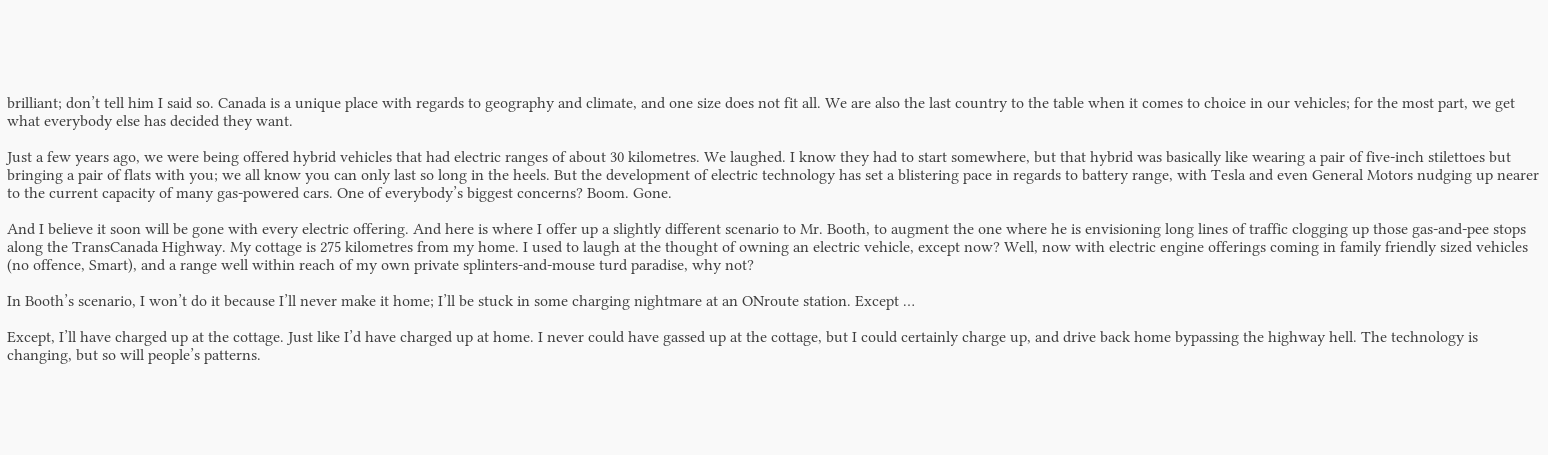brilliant; don’t tell him I said so. Canada is a unique place with regards to geography and climate, and one size does not fit all. We are also the last country to the table when it comes to choice in our vehicles; for the most part, we get what everybody else has decided they want.

Just a few years ago, we were being offered hybrid vehicles that had electric ranges of about 30 kilometres. We laughed. I know they had to start somewhere, but that hybrid was basically like wearing a pair of five-inch stilettoes but bringing a pair of flats with you; we all know you can only last so long in the heels. But the development of electric technology has set a blistering pace in regards to battery range, with Tesla and even General Motors nudging up nearer to the current capacity of many gas-powered cars. One of everybody’s biggest concerns? Boom. Gone.

And I believe it soon will be gone with every electric offering. And here is where I offer up a slightly different scenario to Mr. Booth, to augment the one where he is envisioning long lines of traffic clogging up those gas-and-pee stops along the TransCanada Highway. My cottage is 275 kilometres from my home. I used to laugh at the thought of owning an electric vehicle, except now? Well, now with electric engine offerings coming in family friendly sized vehicles (no offence, Smart), and a range well within reach of my own private splinters-and-mouse turd paradise, why not?

In Booth’s scenario, I won’t do it because I’ll never make it home; I’ll be stuck in some charging nightmare at an ONroute station. Except …

Except, I’ll have charged up at the cottage. Just like I’d have charged up at home. I never could have gassed up at the cottage, but I could certainly charge up, and drive back home bypassing the highway hell. The technology is changing, but so will people’s patterns.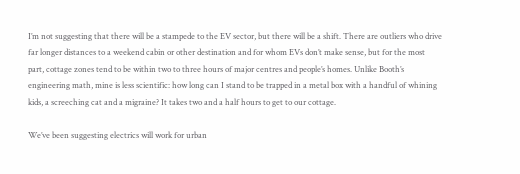I’m not suggesting that there will be a stampede to the EV sector, but there will be a shift. There are outliers who drive far longer distances to a weekend cabin or other destination and for whom EVs don’t make sense, but for the most part, cottage zones tend to be within two to three hours of major centres and people’s homes. Unlike Booth’s engineering math, mine is less scientific: how long can I stand to be trapped in a metal box with a handful of whining kids, a screeching cat and a migraine? It takes two and a half hours to get to our cottage.

We’ve been suggesting electrics will work for urban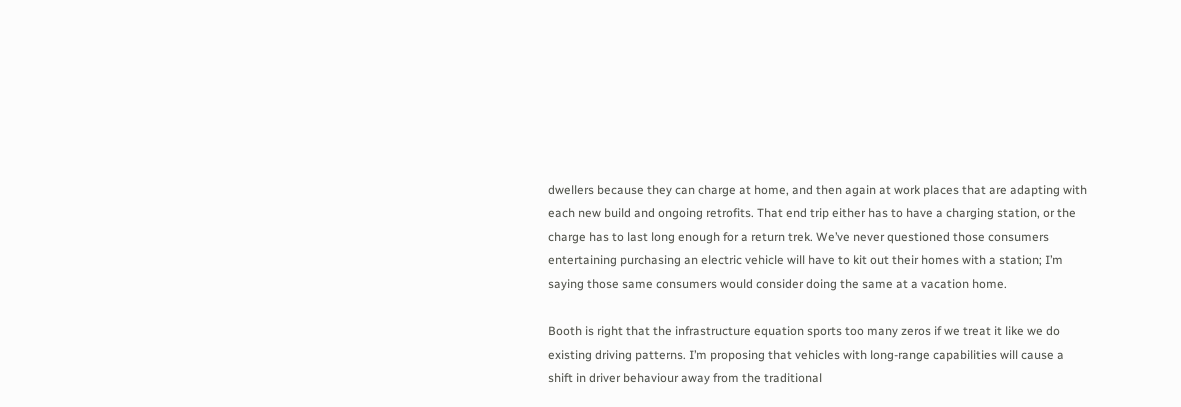dwellers because they can charge at home, and then again at work places that are adapting with each new build and ongoing retrofits. That end trip either has to have a charging station, or the charge has to last long enough for a return trek. We’ve never questioned those consumers entertaining purchasing an electric vehicle will have to kit out their homes with a station; I’m saying those same consumers would consider doing the same at a vacation home.

Booth is right that the infrastructure equation sports too many zeros if we treat it like we do existing driving patterns. I’m proposing that vehicles with long-range capabilities will cause a shift in driver behaviour away from the traditional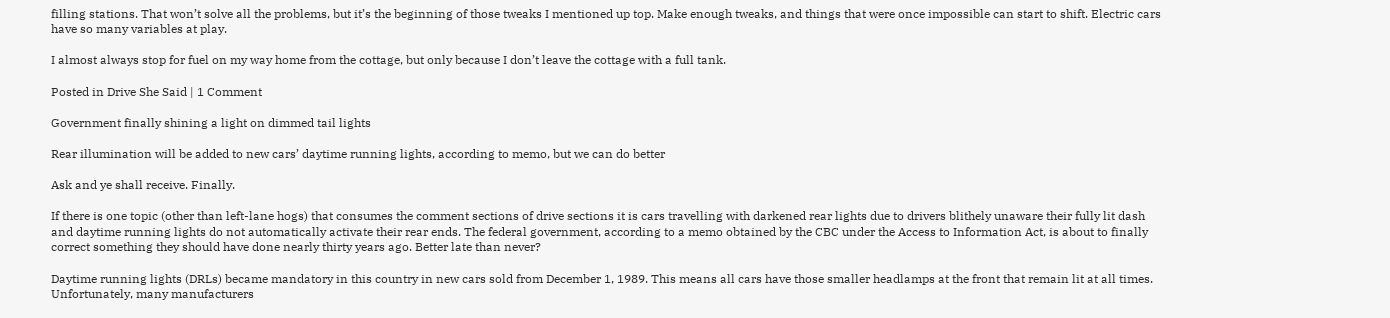filling stations. That won’t solve all the problems, but it’s the beginning of those tweaks I mentioned up top. Make enough tweaks, and things that were once impossible can start to shift. Electric cars have so many variables at play.

I almost always stop for fuel on my way home from the cottage, but only because I don’t leave the cottage with a full tank.

Posted in Drive She Said | 1 Comment

Government finally shining a light on dimmed tail lights

Rear illumination will be added to new cars’ daytime running lights, according to memo, but we can do better

Ask and ye shall receive. Finally.

If there is one topic (other than left-lane hogs) that consumes the comment sections of drive sections it is cars travelling with darkened rear lights due to drivers blithely unaware their fully lit dash and daytime running lights do not automatically activate their rear ends. The federal government, according to a memo obtained by the CBC under the Access to Information Act, is about to finally correct something they should have done nearly thirty years ago. Better late than never?

Daytime running lights (DRLs) became mandatory in this country in new cars sold from December 1, 1989. This means all cars have those smaller headlamps at the front that remain lit at all times. Unfortunately, many manufacturers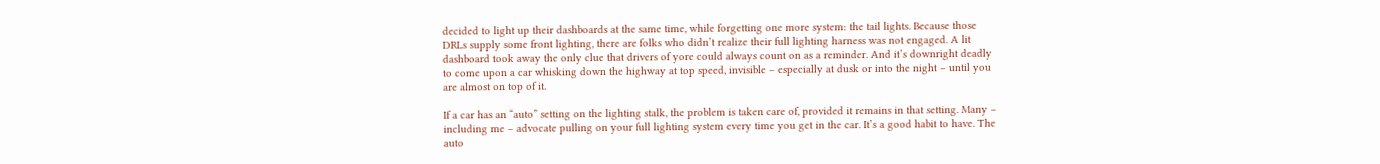decided to light up their dashboards at the same time, while forgetting one more system: the tail lights. Because those DRLs supply some front lighting, there are folks who didn’t realize their full lighting harness was not engaged. A lit dashboard took away the only clue that drivers of yore could always count on as a reminder. And it’s downright deadly to come upon a car whisking down the highway at top speed, invisible – especially at dusk or into the night – until you are almost on top of it.

If a car has an “auto” setting on the lighting stalk, the problem is taken care of, provided it remains in that setting. Many – including me – advocate pulling on your full lighting system every time you get in the car. It’s a good habit to have. The auto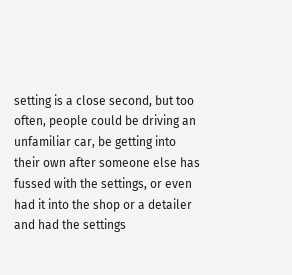setting is a close second, but too often, people could be driving an unfamiliar car, be getting into their own after someone else has fussed with the settings, or even had it into the shop or a detailer and had the settings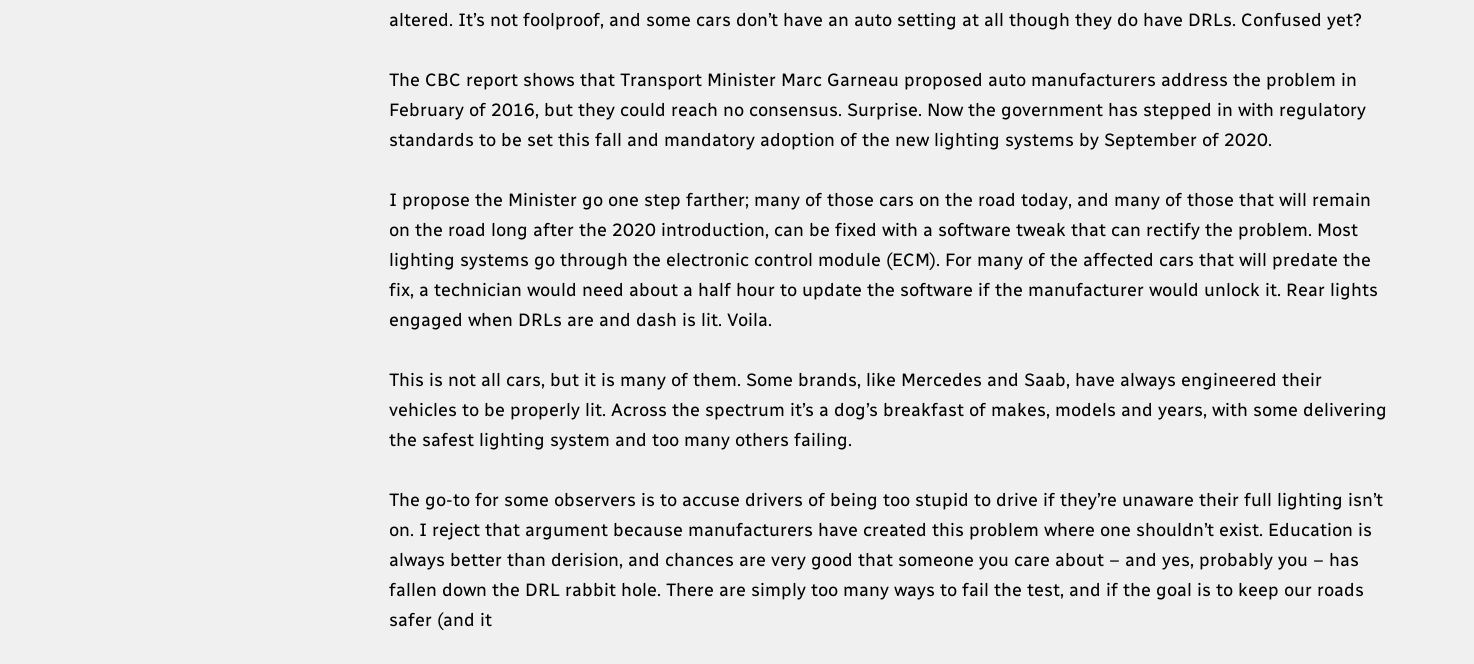altered. It’s not foolproof, and some cars don’t have an auto setting at all though they do have DRLs. Confused yet?

The CBC report shows that Transport Minister Marc Garneau proposed auto manufacturers address the problem in February of 2016, but they could reach no consensus. Surprise. Now the government has stepped in with regulatory standards to be set this fall and mandatory adoption of the new lighting systems by September of 2020.

I propose the Minister go one step farther; many of those cars on the road today, and many of those that will remain on the road long after the 2020 introduction, can be fixed with a software tweak that can rectify the problem. Most lighting systems go through the electronic control module (ECM). For many of the affected cars that will predate the fix, a technician would need about a half hour to update the software if the manufacturer would unlock it. Rear lights engaged when DRLs are and dash is lit. Voila.

This is not all cars, but it is many of them. Some brands, like Mercedes and Saab, have always engineered their vehicles to be properly lit. Across the spectrum it’s a dog’s breakfast of makes, models and years, with some delivering the safest lighting system and too many others failing.

The go-to for some observers is to accuse drivers of being too stupid to drive if they’re unaware their full lighting isn’t on. I reject that argument because manufacturers have created this problem where one shouldn’t exist. Education is always better than derision, and chances are very good that someone you care about – and yes, probably you – has fallen down the DRL rabbit hole. There are simply too many ways to fail the test, and if the goal is to keep our roads safer (and it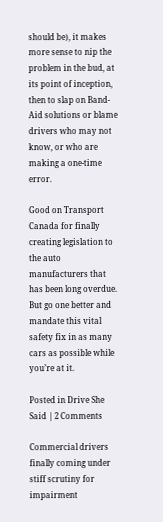should be), it makes more sense to nip the problem in the bud, at its point of inception, then to slap on Band-Aid solutions or blame drivers who may not know, or who are making a one-time error.

Good on Transport Canada for finally creating legislation to the auto manufacturers that has been long overdue. But go one better and mandate this vital safety fix in as many cars as possible while you’re at it.

Posted in Drive She Said | 2 Comments

Commercial drivers finally coming under stiff scrutiny for impairment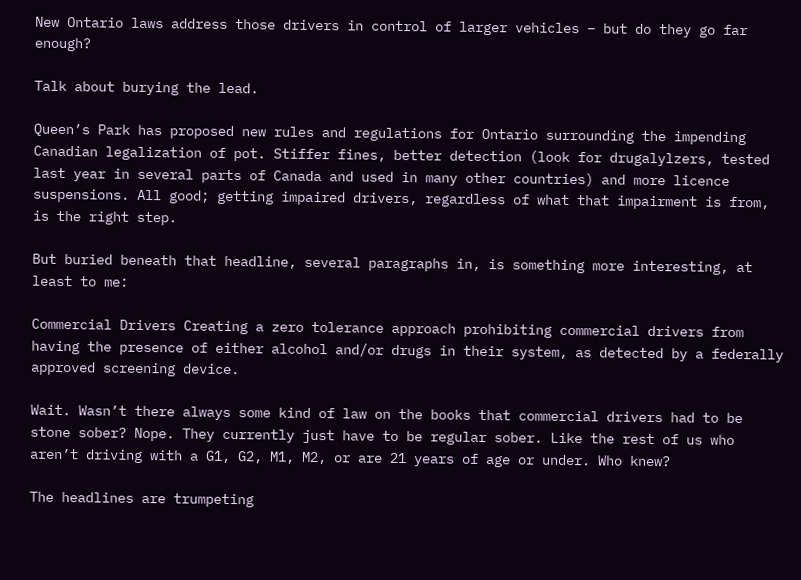New Ontario laws address those drivers in control of larger vehicles – but do they go far enough?

Talk about burying the lead.

Queen’s Park has proposed new rules and regulations for Ontario surrounding the impending Canadian legalization of pot. Stiffer fines, better detection (look for drugalylzers, tested last year in several parts of Canada and used in many other countries) and more licence suspensions. All good; getting impaired drivers, regardless of what that impairment is from, is the right step.

But buried beneath that headline, several paragraphs in, is something more interesting, at least to me:

Commercial Drivers Creating a zero tolerance approach prohibiting commercial drivers from having the presence of either alcohol and/or drugs in their system, as detected by a federally approved screening device.

Wait. Wasn’t there always some kind of law on the books that commercial drivers had to be stone sober? Nope. They currently just have to be regular sober. Like the rest of us who aren’t driving with a G1, G2, M1, M2, or are 21 years of age or under. Who knew?

The headlines are trumpeting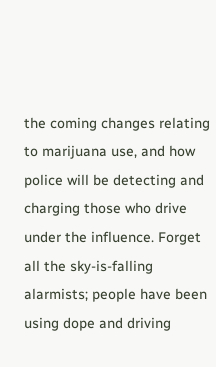the coming changes relating to marijuana use, and how police will be detecting and charging those who drive under the influence. Forget all the sky-is-falling alarmists; people have been using dope and driving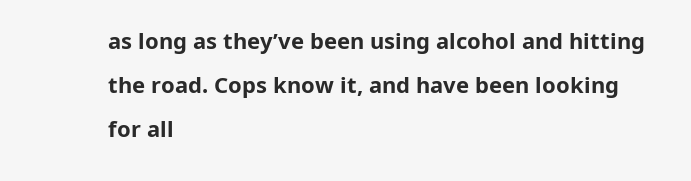as long as they’ve been using alcohol and hitting the road. Cops know it, and have been looking for all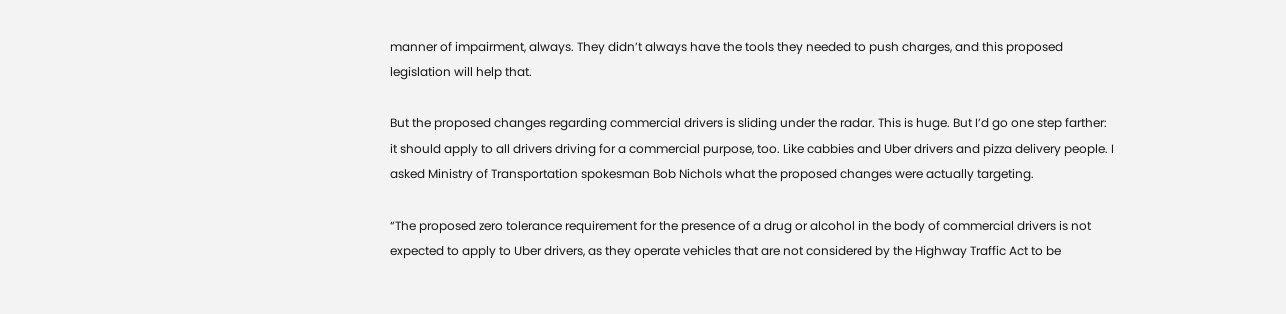manner of impairment, always. They didn’t always have the tools they needed to push charges, and this proposed legislation will help that.

But the proposed changes regarding commercial drivers is sliding under the radar. This is huge. But I’d go one step farther: it should apply to all drivers driving for a commercial purpose, too. Like cabbies and Uber drivers and pizza delivery people. I asked Ministry of Transportation spokesman Bob Nichols what the proposed changes were actually targeting.

“The proposed zero tolerance requirement for the presence of a drug or alcohol in the body of commercial drivers is not expected to apply to Uber drivers, as they operate vehicles that are not considered by the Highway Traffic Act to be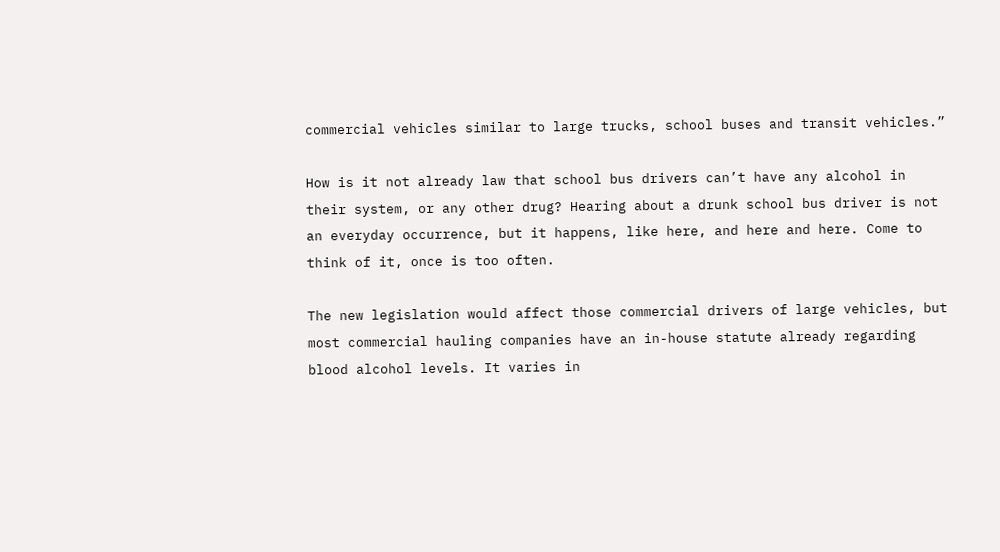commercial vehicles similar to large trucks, school buses and transit vehicles.”

How is it not already law that school bus drivers can’t have any alcohol in their system, or any other drug? Hearing about a drunk school bus driver is not an everyday occurrence, but it happens, like here, and here and here. Come to think of it, once is too often.

The new legislation would affect those commercial drivers of large vehicles, but most commercial hauling companies have an in-house statute already regarding blood alcohol levels. It varies in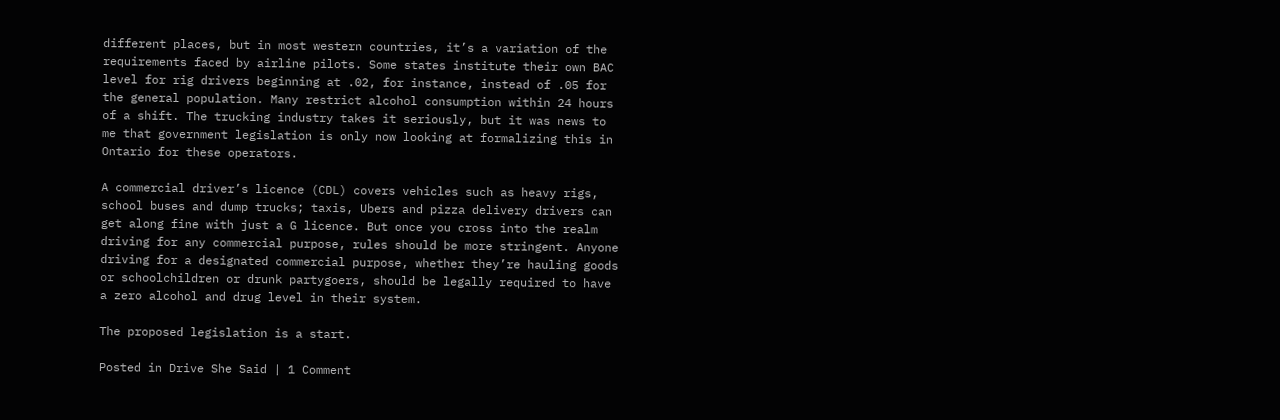different places, but in most western countries, it’s a variation of the requirements faced by airline pilots. Some states institute their own BAC level for rig drivers beginning at .02, for instance, instead of .05 for the general population. Many restrict alcohol consumption within 24 hours of a shift. The trucking industry takes it seriously, but it was news to me that government legislation is only now looking at formalizing this in Ontario for these operators.

A commercial driver’s licence (CDL) covers vehicles such as heavy rigs, school buses and dump trucks; taxis, Ubers and pizza delivery drivers can get along fine with just a G licence. But once you cross into the realm driving for any commercial purpose, rules should be more stringent. Anyone driving for a designated commercial purpose, whether they’re hauling goods or schoolchildren or drunk partygoers, should be legally required to have a zero alcohol and drug level in their system.

The proposed legislation is a start.

Posted in Drive She Said | 1 Comment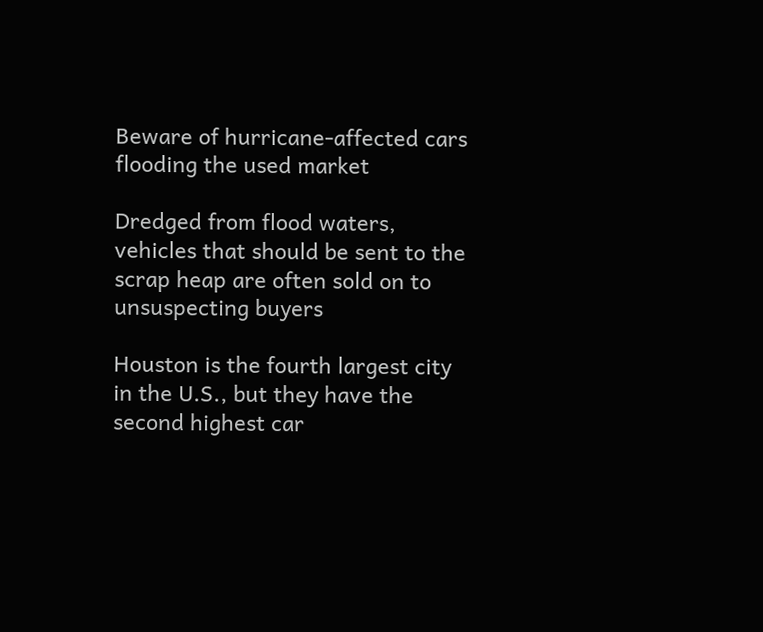Beware of hurricane-affected cars flooding the used market

Dredged from flood waters, vehicles that should be sent to the scrap heap are often sold on to unsuspecting buyers

Houston is the fourth largest city in the U.S., but they have the second highest car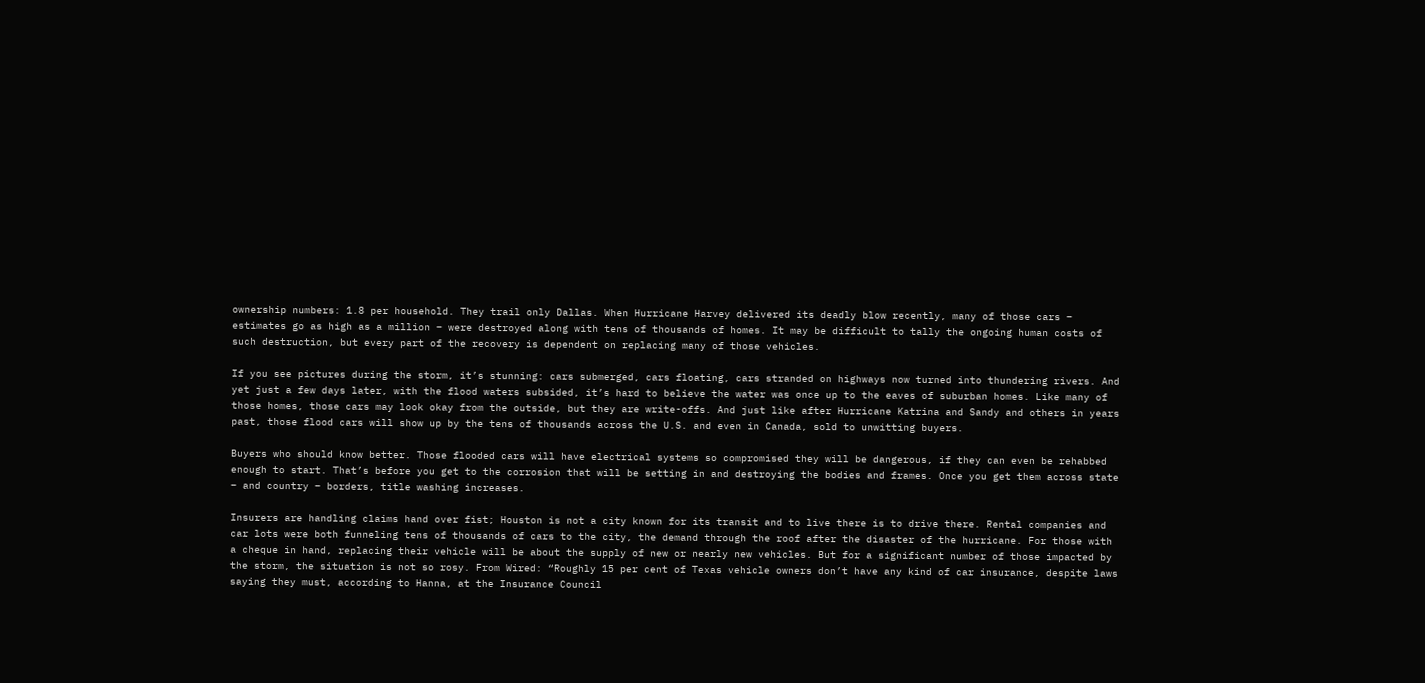ownership numbers: 1.8 per household. They trail only Dallas. When Hurricane Harvey delivered its deadly blow recently, many of those cars – estimates go as high as a million – were destroyed along with tens of thousands of homes. It may be difficult to tally the ongoing human costs of such destruction, but every part of the recovery is dependent on replacing many of those vehicles.

If you see pictures during the storm, it’s stunning: cars submerged, cars floating, cars stranded on highways now turned into thundering rivers. And yet just a few days later, with the flood waters subsided, it’s hard to believe the water was once up to the eaves of suburban homes. Like many of those homes, those cars may look okay from the outside, but they are write-offs. And just like after Hurricane Katrina and Sandy and others in years past, those flood cars will show up by the tens of thousands across the U.S. and even in Canada, sold to unwitting buyers.

Buyers who should know better. Those flooded cars will have electrical systems so compromised they will be dangerous, if they can even be rehabbed enough to start. That’s before you get to the corrosion that will be setting in and destroying the bodies and frames. Once you get them across state – and country – borders, title washing increases.

Insurers are handling claims hand over fist; Houston is not a city known for its transit and to live there is to drive there. Rental companies and car lots were both funneling tens of thousands of cars to the city, the demand through the roof after the disaster of the hurricane. For those with a cheque in hand, replacing their vehicle will be about the supply of new or nearly new vehicles. But for a significant number of those impacted by the storm, the situation is not so rosy. From Wired: “Roughly 15 per cent of Texas vehicle owners don’t have any kind of car insurance, despite laws saying they must, according to Hanna, at the Insurance Council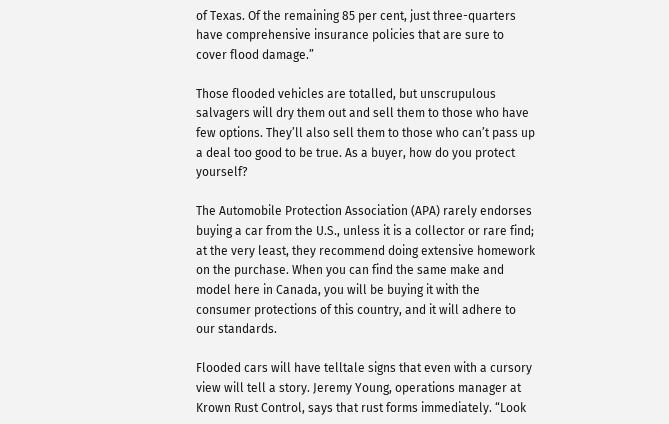of Texas. Of the remaining 85 per cent, just three-quarters have comprehensive insurance policies that are sure to cover flood damage.”

Those flooded vehicles are totalled, but unscrupulous salvagers will dry them out and sell them to those who have few options. They’ll also sell them to those who can’t pass up a deal too good to be true. As a buyer, how do you protect yourself?

The Automobile Protection Association (APA) rarely endorses buying a car from the U.S., unless it is a collector or rare find; at the very least, they recommend doing extensive homework on the purchase. When you can find the same make and model here in Canada, you will be buying it with the consumer protections of this country, and it will adhere to our standards.

Flooded cars will have telltale signs that even with a cursory view will tell a story. Jeremy Young, operations manager at Krown Rust Control, says that rust forms immediately. “Look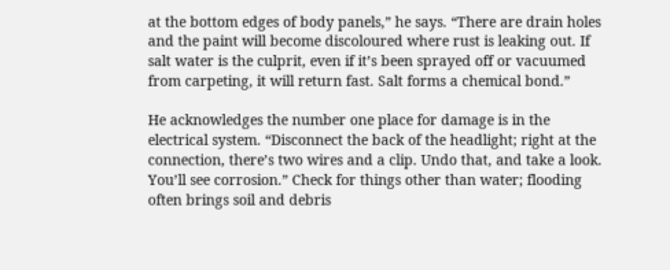at the bottom edges of body panels,” he says. “There are drain holes and the paint will become discoloured where rust is leaking out. If salt water is the culprit, even if it’s been sprayed off or vacuumed from carpeting, it will return fast. Salt forms a chemical bond.”

He acknowledges the number one place for damage is in the electrical system. “Disconnect the back of the headlight; right at the connection, there’s two wires and a clip. Undo that, and take a look. You’ll see corrosion.” Check for things other than water; flooding often brings soil and debris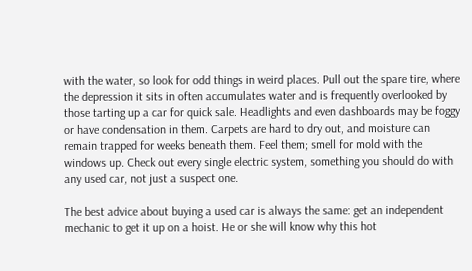with the water, so look for odd things in weird places. Pull out the spare tire, where the depression it sits in often accumulates water and is frequently overlooked by those tarting up a car for quick sale. Headlights and even dashboards may be foggy or have condensation in them. Carpets are hard to dry out, and moisture can remain trapped for weeks beneath them. Feel them; smell for mold with the windows up. Check out every single electric system, something you should do with any used car, not just a suspect one.

The best advice about buying a used car is always the same: get an independent mechanic to get it up on a hoist. He or she will know why this hot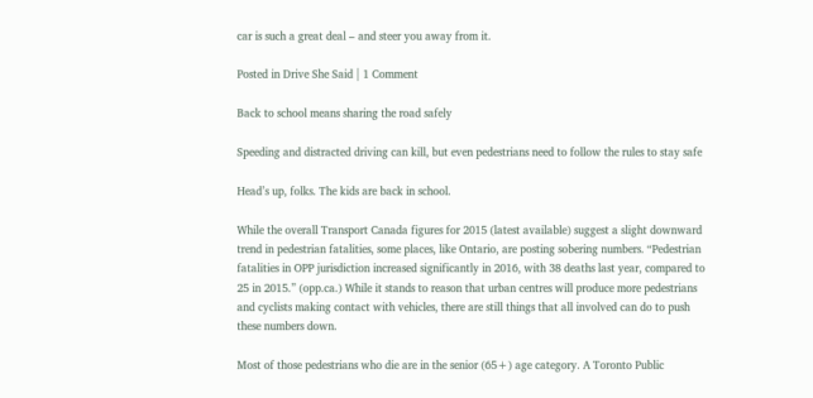car is such a great deal – and steer you away from it.

Posted in Drive She Said | 1 Comment

Back to school means sharing the road safely

Speeding and distracted driving can kill, but even pedestrians need to follow the rules to stay safe

Head’s up, folks. The kids are back in school.

While the overall Transport Canada figures for 2015 (latest available) suggest a slight downward trend in pedestrian fatalities, some places, like Ontario, are posting sobering numbers. “Pedestrian fatalities in OPP jurisdiction increased significantly in 2016, with 38 deaths last year, compared to 25 in 2015.” (opp.ca.) While it stands to reason that urban centres will produce more pedestrians and cyclists making contact with vehicles, there are still things that all involved can do to push these numbers down.

Most of those pedestrians who die are in the senior (65+) age category. A Toronto Public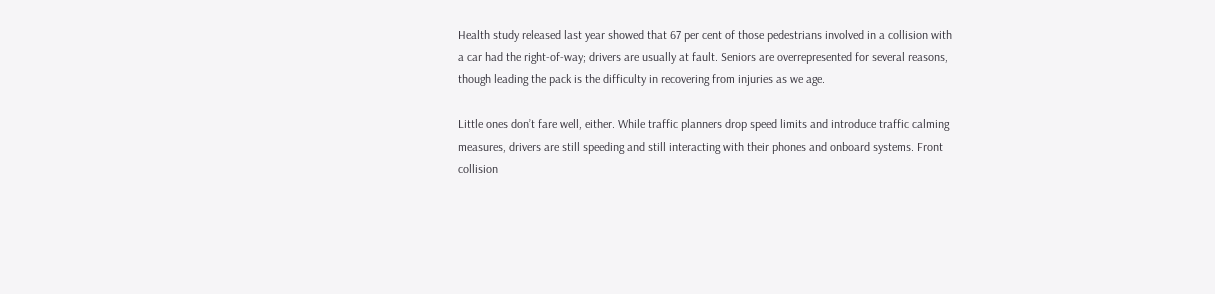Health study released last year showed that 67 per cent of those pedestrians involved in a collision with a car had the right-of-way; drivers are usually at fault. Seniors are overrepresented for several reasons, though leading the pack is the difficulty in recovering from injuries as we age.

Little ones don’t fare well, either. While traffic planners drop speed limits and introduce traffic calming measures, drivers are still speeding and still interacting with their phones and onboard systems. Front collision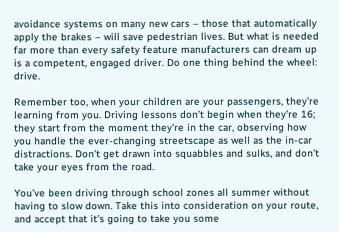avoidance systems on many new cars – those that automatically apply the brakes – will save pedestrian lives. But what is needed far more than every safety feature manufacturers can dream up is a competent, engaged driver. Do one thing behind the wheel: drive.

Remember too, when your children are your passengers, they’re learning from you. Driving lessons don’t begin when they’re 16; they start from the moment they’re in the car, observing how you handle the ever-changing streetscape as well as the in-car distractions. Don’t get drawn into squabbles and sulks, and don’t take your eyes from the road.

You’ve been driving through school zones all summer without having to slow down. Take this into consideration on your route, and accept that it’s going to take you some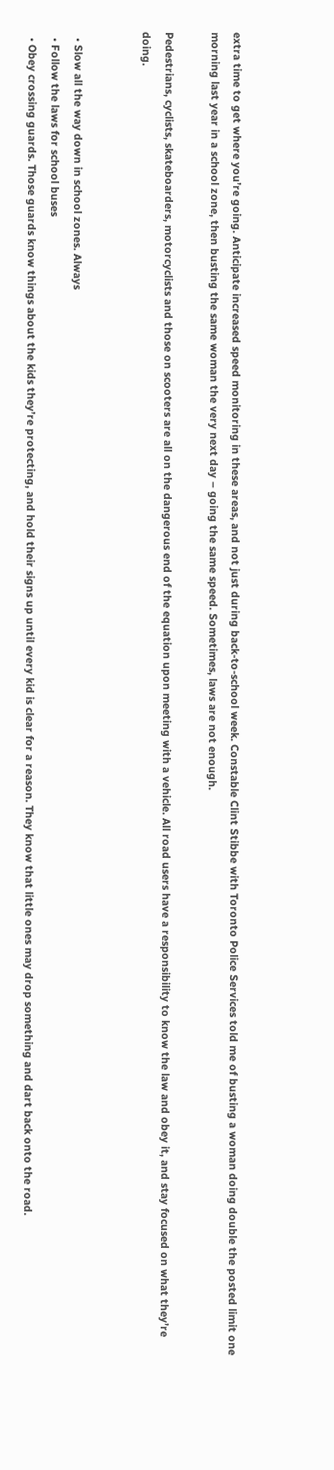extra time to get where you’re going. Anticipate increased speed monitoring in these areas, and not just during back-to-school week. Constable Clint Stibbe with Toronto Police Services told me of busting a woman doing double the posted limit one morning last year in a school zone, then busting the same woman the very next day – going the same speed. Sometimes, laws are not enough.

Pedestrians, cyclists, skateboarders, motorcyclists and those on scooters are all on the dangerous end of the equation upon meeting with a vehicle. All road users have a responsibility to know the law and obey it, and stay focused on what they’re doing.


  • Slow all the way down in school zones. Always
  • Follow the laws for school buses
  • Obey crossing guards. Those guards know things about the kids they’re protecting, and hold their signs up until every kid is clear for a reason. They know that little ones may drop something and dart back onto the road.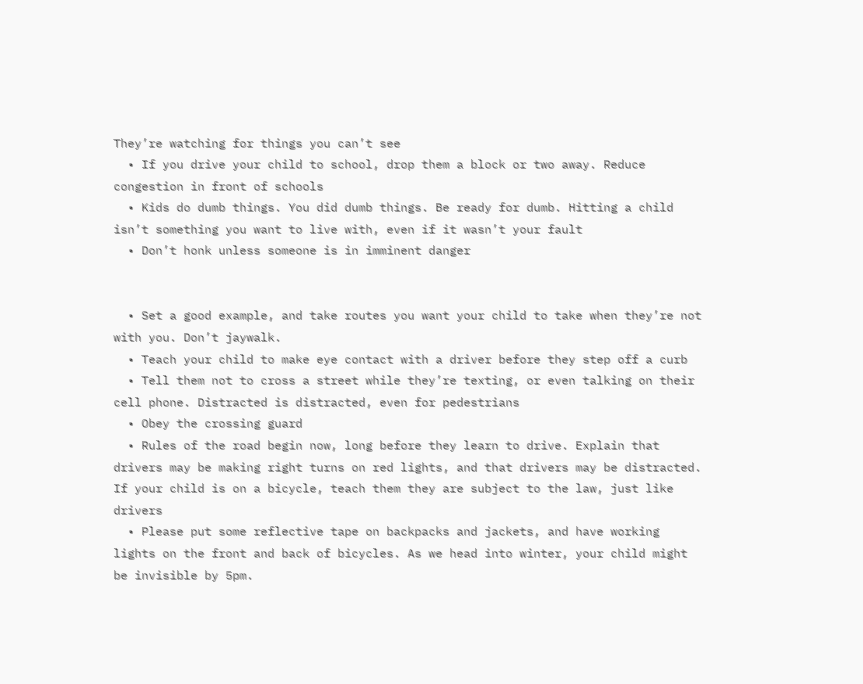They’re watching for things you can’t see
  • If you drive your child to school, drop them a block or two away. Reduce congestion in front of schools
  • Kids do dumb things. You did dumb things. Be ready for dumb. Hitting a child isn’t something you want to live with, even if it wasn’t your fault
  • Don’t honk unless someone is in imminent danger


  • Set a good example, and take routes you want your child to take when they’re not with you. Don’t jaywalk.
  • Teach your child to make eye contact with a driver before they step off a curb
  • Tell them not to cross a street while they’re texting, or even talking on their cell phone. Distracted is distracted, even for pedestrians
  • Obey the crossing guard
  • Rules of the road begin now, long before they learn to drive. Explain that drivers may be making right turns on red lights, and that drivers may be distracted. If your child is on a bicycle, teach them they are subject to the law, just like drivers
  • Please put some reflective tape on backpacks and jackets, and have working lights on the front and back of bicycles. As we head into winter, your child might be invisible by 5pm.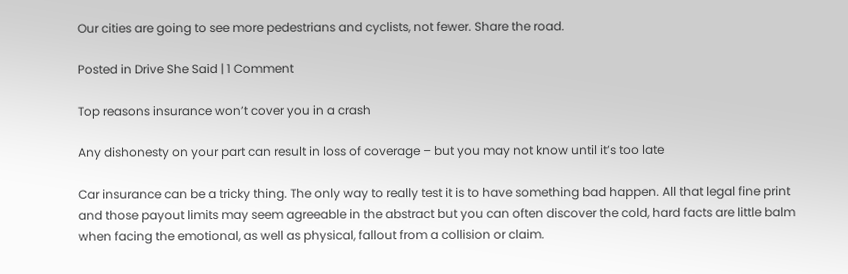Our cities are going to see more pedestrians and cyclists, not fewer. Share the road.

Posted in Drive She Said | 1 Comment

Top reasons insurance won’t cover you in a crash

Any dishonesty on your part can result in loss of coverage – but you may not know until it’s too late

Car insurance can be a tricky thing. The only way to really test it is to have something bad happen. All that legal fine print and those payout limits may seem agreeable in the abstract but you can often discover the cold, hard facts are little balm when facing the emotional, as well as physical, fallout from a collision or claim.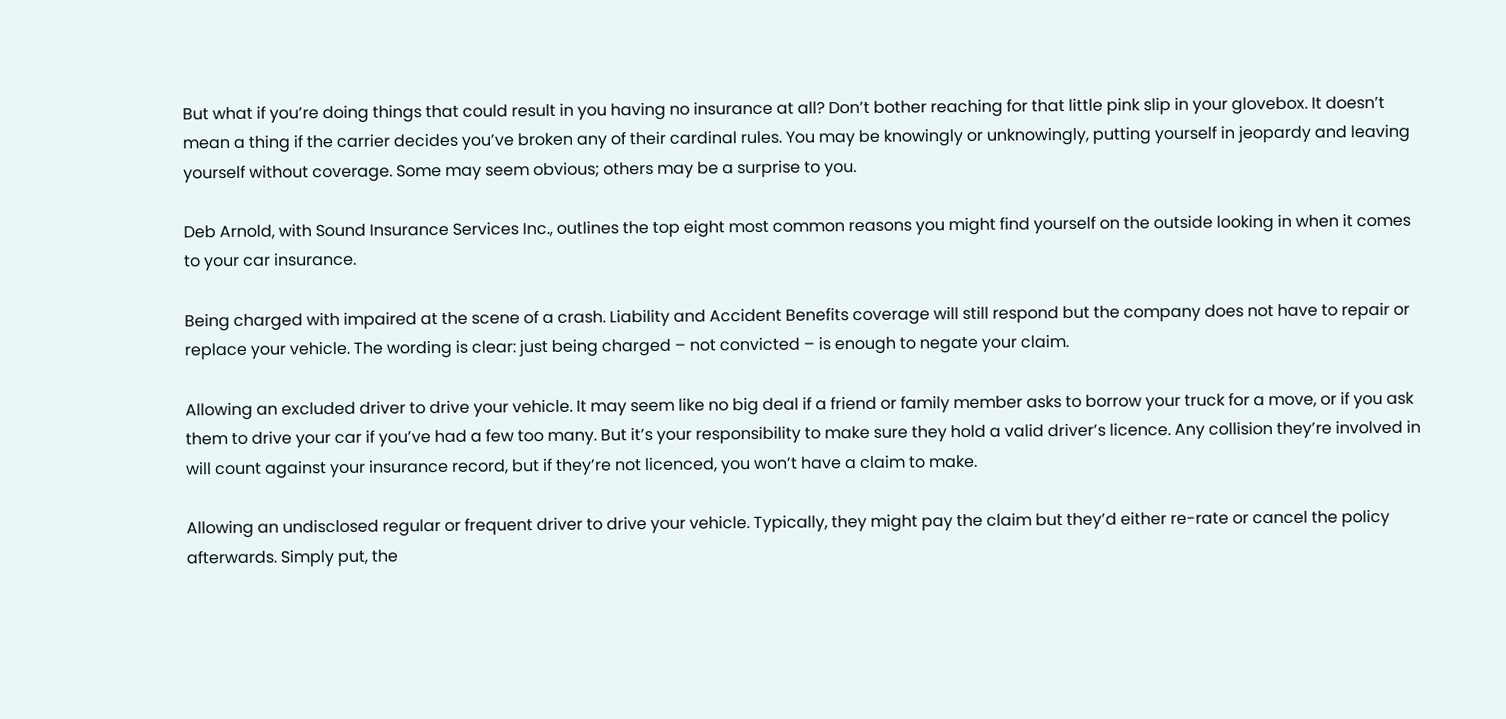But what if you’re doing things that could result in you having no insurance at all? Don’t bother reaching for that little pink slip in your glovebox. It doesn’t mean a thing if the carrier decides you’ve broken any of their cardinal rules. You may be knowingly or unknowingly, putting yourself in jeopardy and leaving yourself without coverage. Some may seem obvious; others may be a surprise to you.

Deb Arnold, with Sound Insurance Services Inc., outlines the top eight most common reasons you might find yourself on the outside looking in when it comes to your car insurance.

Being charged with impaired at the scene of a crash. Liability and Accident Benefits coverage will still respond but the company does not have to repair or replace your vehicle. The wording is clear: just being charged – not convicted – is enough to negate your claim.

Allowing an excluded driver to drive your vehicle. It may seem like no big deal if a friend or family member asks to borrow your truck for a move, or if you ask them to drive your car if you’ve had a few too many. But it’s your responsibility to make sure they hold a valid driver’s licence. Any collision they’re involved in will count against your insurance record, but if they’re not licenced, you won’t have a claim to make.

Allowing an undisclosed regular or frequent driver to drive your vehicle. Typically, they might pay the claim but they’d either re-rate or cancel the policy afterwards. Simply put, the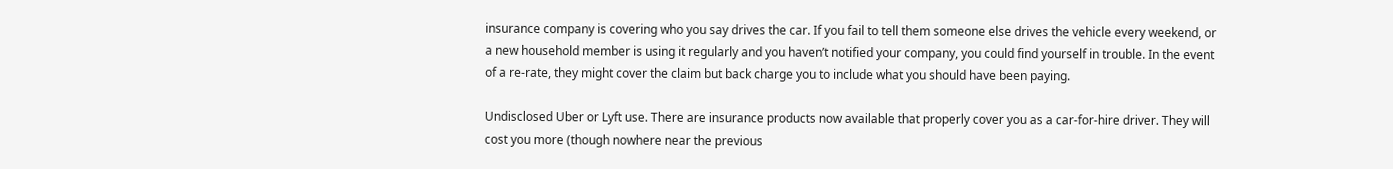insurance company is covering who you say drives the car. If you fail to tell them someone else drives the vehicle every weekend, or a new household member is using it regularly and you haven’t notified your company, you could find yourself in trouble. In the event of a re-rate, they might cover the claim but back charge you to include what you should have been paying.

Undisclosed Uber or Lyft use. There are insurance products now available that properly cover you as a car-for-hire driver. They will cost you more (though nowhere near the previous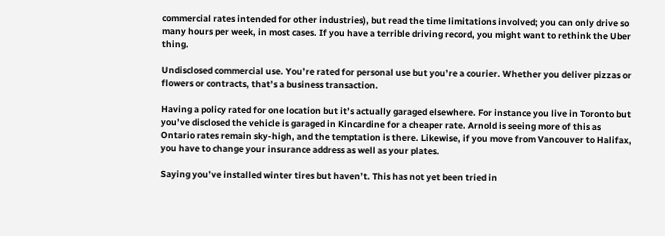commercial rates intended for other industries), but read the time limitations involved; you can only drive so many hours per week, in most cases. If you have a terrible driving record, you might want to rethink the Uber thing.

Undisclosed commercial use. You’re rated for personal use but you’re a courier. Whether you deliver pizzas or flowers or contracts, that’s a business transaction.

Having a policy rated for one location but it’s actually garaged elsewhere. For instance you live in Toronto but you’ve disclosed the vehicle is garaged in Kincardine for a cheaper rate. Arnold is seeing more of this as Ontario rates remain sky-high, and the temptation is there. Likewise, if you move from Vancouver to Halifax, you have to change your insurance address as well as your plates.

Saying you’ve installed winter tires but haven’t. This has not yet been tried in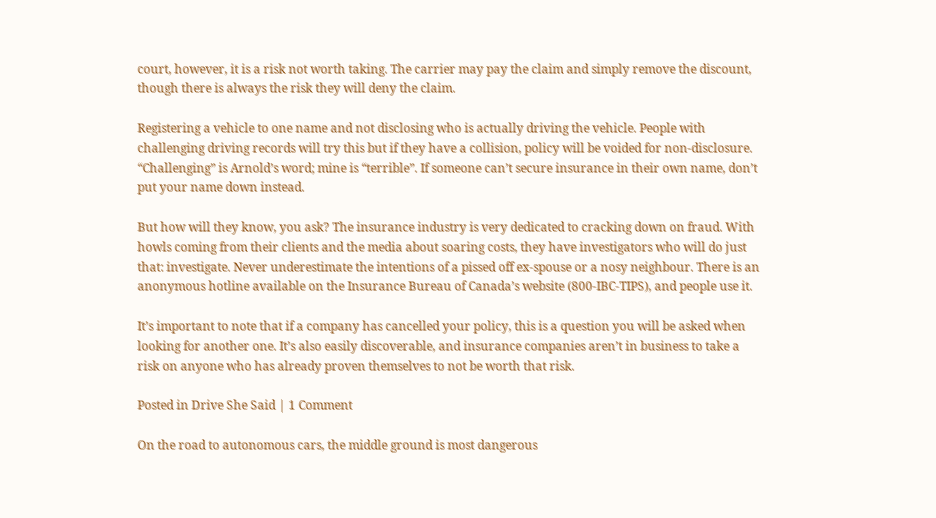court, however, it is a risk not worth taking. The carrier may pay the claim and simply remove the discount, though there is always the risk they will deny the claim.

Registering a vehicle to one name and not disclosing who is actually driving the vehicle. People with challenging driving records will try this but if they have a collision, policy will be voided for non-disclosure. “Challenging” is Arnold’s word; mine is “terrible”. If someone can’t secure insurance in their own name, don’t put your name down instead.

But how will they know, you ask? The insurance industry is very dedicated to cracking down on fraud. With howls coming from their clients and the media about soaring costs, they have investigators who will do just that: investigate. Never underestimate the intentions of a pissed off ex-spouse or a nosy neighbour. There is an anonymous hotline available on the Insurance Bureau of Canada’s website (800-IBC-TIPS), and people use it.

It’s important to note that if a company has cancelled your policy, this is a question you will be asked when looking for another one. It’s also easily discoverable, and insurance companies aren’t in business to take a risk on anyone who has already proven themselves to not be worth that risk.

Posted in Drive She Said | 1 Comment

On the road to autonomous cars, the middle ground is most dangerous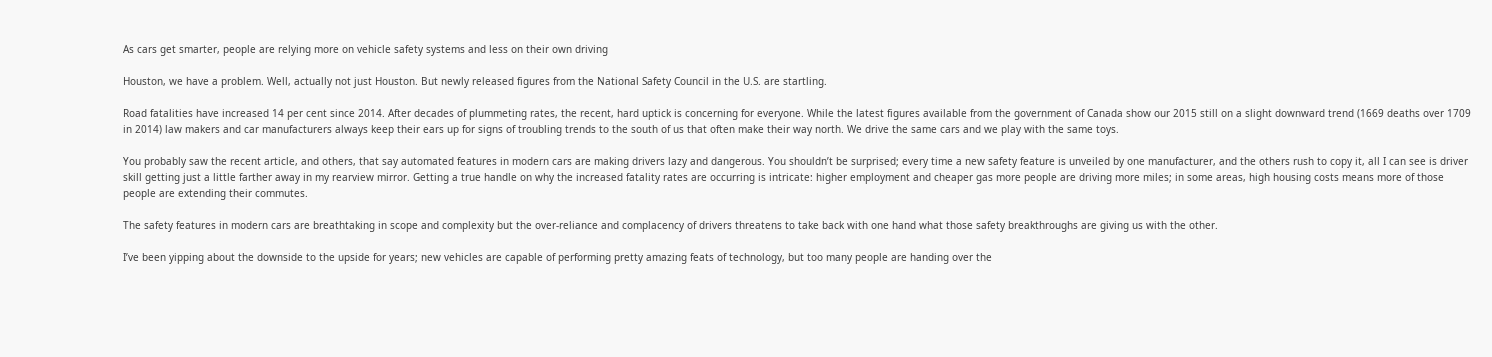As cars get smarter, people are relying more on vehicle safety systems and less on their own driving

Houston, we have a problem. Well, actually not just Houston. But newly released figures from the National Safety Council in the U.S. are startling.

Road fatalities have increased 14 per cent since 2014. After decades of plummeting rates, the recent, hard uptick is concerning for everyone. While the latest figures available from the government of Canada show our 2015 still on a slight downward trend (1669 deaths over 1709 in 2014) law makers and car manufacturers always keep their ears up for signs of troubling trends to the south of us that often make their way north. We drive the same cars and we play with the same toys.

You probably saw the recent article, and others, that say automated features in modern cars are making drivers lazy and dangerous. You shouldn’t be surprised; every time a new safety feature is unveiled by one manufacturer, and the others rush to copy it, all I can see is driver skill getting just a little farther away in my rearview mirror. Getting a true handle on why the increased fatality rates are occurring is intricate: higher employment and cheaper gas more people are driving more miles; in some areas, high housing costs means more of those people are extending their commutes.

The safety features in modern cars are breathtaking in scope and complexity but the over-reliance and complacency of drivers threatens to take back with one hand what those safety breakthroughs are giving us with the other.

I’ve been yipping about the downside to the upside for years; new vehicles are capable of performing pretty amazing feats of technology, but too many people are handing over the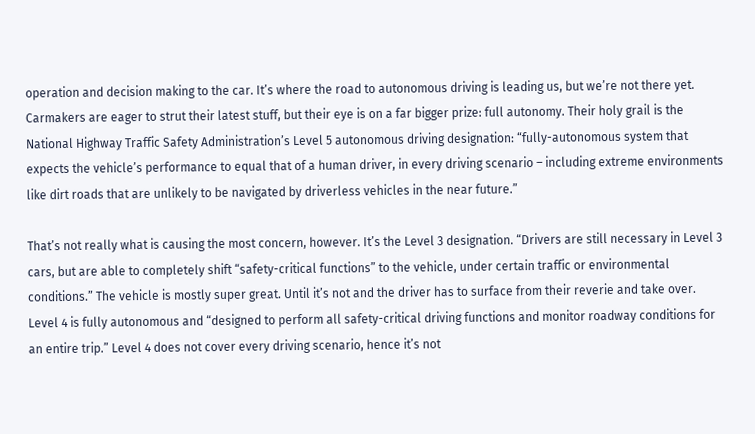operation and decision making to the car. It’s where the road to autonomous driving is leading us, but we’re not there yet. Carmakers are eager to strut their latest stuff, but their eye is on a far bigger prize: full autonomy. Their holy grail is the National Highway Traffic Safety Administration’s Level 5 autonomous driving designation: “fully-autonomous system that expects the vehicle’s performance to equal that of a human driver, in every driving scenario – including extreme environments like dirt roads that are unlikely to be navigated by driverless vehicles in the near future.”

That’s not really what is causing the most concern, however. It’s the Level 3 designation. “Drivers are still necessary in Level 3 cars, but are able to completely shift “safety-critical functions” to the vehicle, under certain traffic or environmental conditions.” The vehicle is mostly super great. Until it’s not and the driver has to surface from their reverie and take over. Level 4 is fully autonomous and “designed to perform all safety-critical driving functions and monitor roadway conditions for an entire trip.” Level 4 does not cover every driving scenario, hence it’s not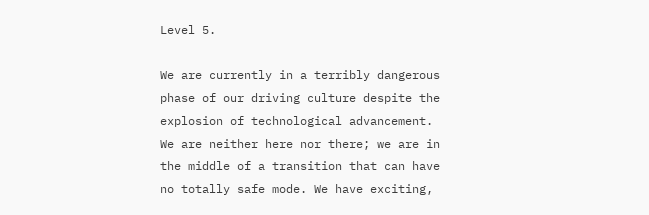Level 5.

We are currently in a terribly dangerous phase of our driving culture despite the explosion of technological advancement. We are neither here nor there; we are in the middle of a transition that can have no totally safe mode. We have exciting,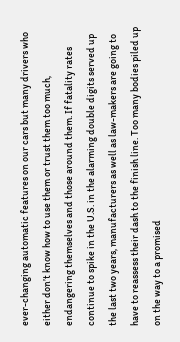ever-changing automatic features on our cars but many drivers who either don’t know how to use them or trust them too much, endangering themselves and those around them. If fatality rates continue to spike in the U.S. in the alarming double digits served up the last two years, manufacturers as well as law-makers are going to have to reassess their dash to the finish line. Too many bodies piled up on the way to a promised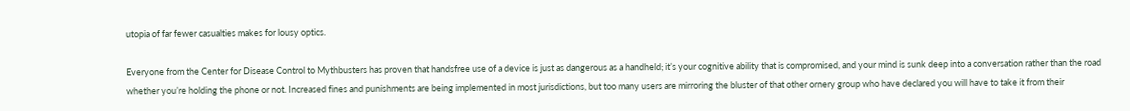utopia of far fewer casualties makes for lousy optics.

Everyone from the Center for Disease Control to Mythbusters has proven that handsfree use of a device is just as dangerous as a handheld; it’s your cognitive ability that is compromised, and your mind is sunk deep into a conversation rather than the road whether you’re holding the phone or not. Increased fines and punishments are being implemented in most jurisdictions, but too many users are mirroring the bluster of that other ornery group who have declared you will have to take it from their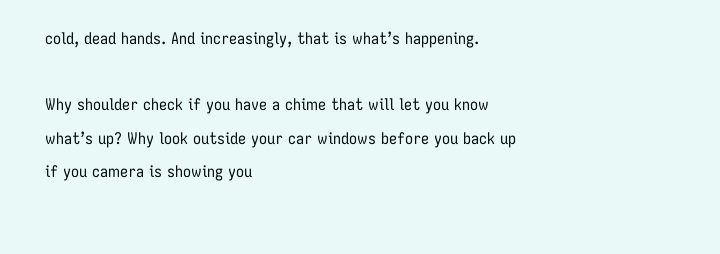cold, dead hands. And increasingly, that is what’s happening.

Why shoulder check if you have a chime that will let you know what’s up? Why look outside your car windows before you back up if you camera is showing you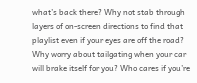what’s back there? Why not stab through layers of on-screen directions to find that playlist even if your eyes are off the road? Why worry about tailgating when your car will brake itself for you? Who cares if you’re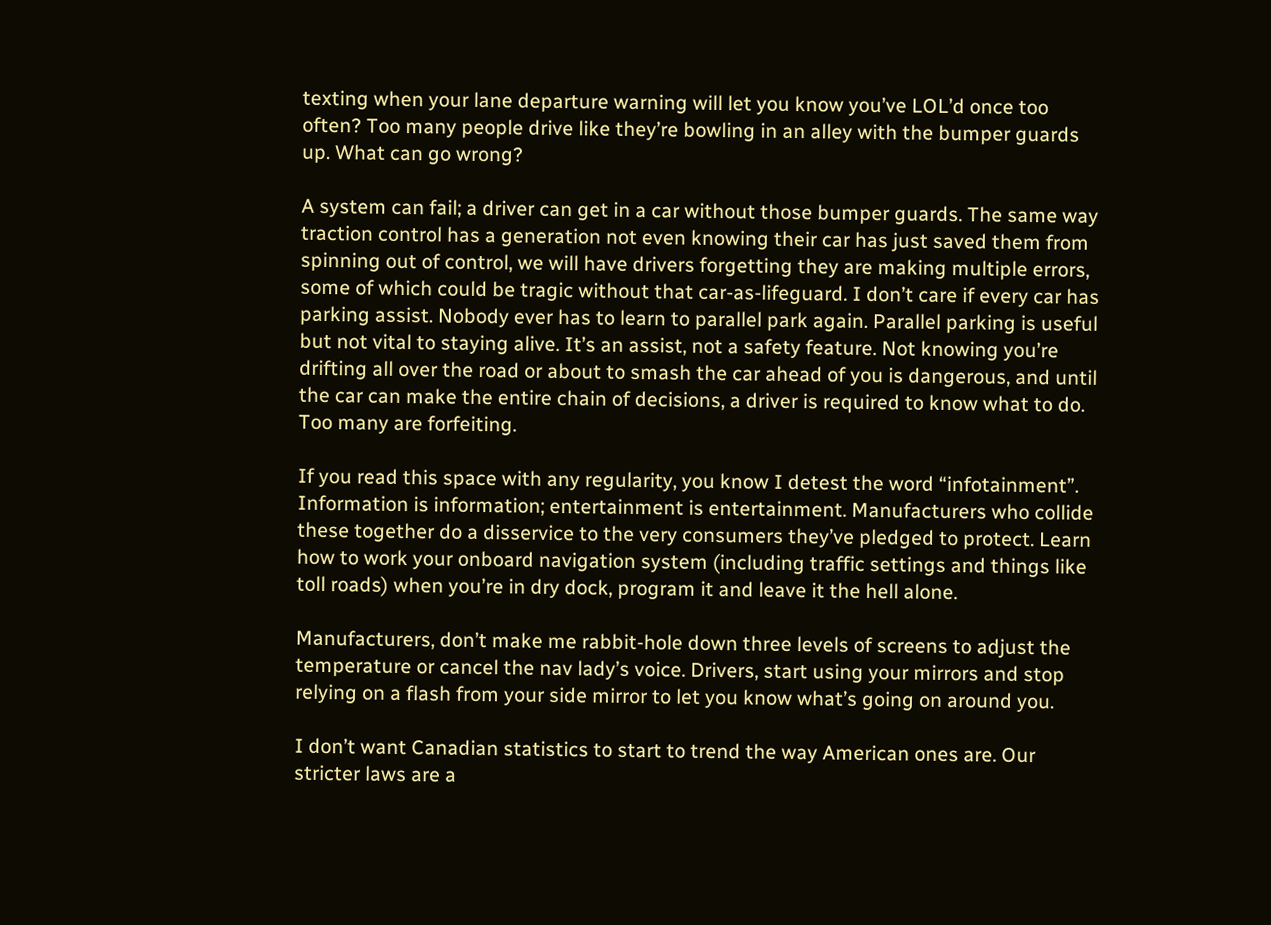texting when your lane departure warning will let you know you’ve LOL’d once too often? Too many people drive like they’re bowling in an alley with the bumper guards up. What can go wrong?

A system can fail; a driver can get in a car without those bumper guards. The same way traction control has a generation not even knowing their car has just saved them from spinning out of control, we will have drivers forgetting they are making multiple errors, some of which could be tragic without that car-as-lifeguard. I don’t care if every car has parking assist. Nobody ever has to learn to parallel park again. Parallel parking is useful but not vital to staying alive. It’s an assist, not a safety feature. Not knowing you’re drifting all over the road or about to smash the car ahead of you is dangerous, and until the car can make the entire chain of decisions, a driver is required to know what to do. Too many are forfeiting.

If you read this space with any regularity, you know I detest the word “infotainment”. Information is information; entertainment is entertainment. Manufacturers who collide these together do a disservice to the very consumers they’ve pledged to protect. Learn how to work your onboard navigation system (including traffic settings and things like toll roads) when you’re in dry dock, program it and leave it the hell alone.

Manufacturers, don’t make me rabbit-hole down three levels of screens to adjust the temperature or cancel the nav lady’s voice. Drivers, start using your mirrors and stop relying on a flash from your side mirror to let you know what’s going on around you.

I don’t want Canadian statistics to start to trend the way American ones are. Our stricter laws are a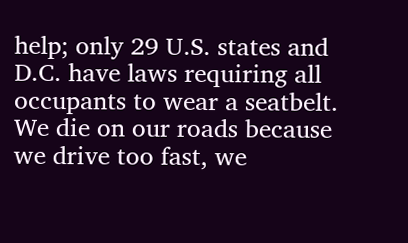help; only 29 U.S. states and D.C. have laws requiring all occupants to wear a seatbelt. We die on our roads because we drive too fast, we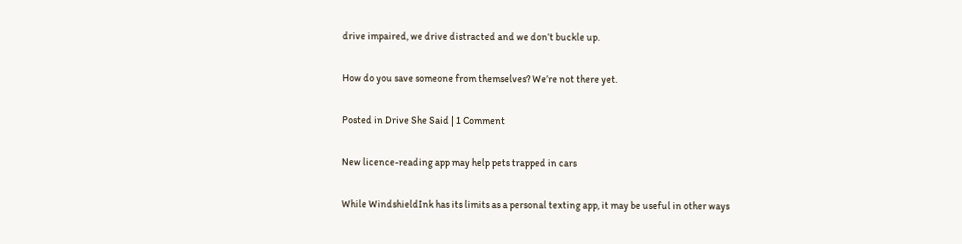drive impaired, we drive distracted and we don’t buckle up.

How do you save someone from themselves? We’re not there yet.

Posted in Drive She Said | 1 Comment

New licence-reading app may help pets trapped in cars

While WindshieldInk has its limits as a personal texting app, it may be useful in other ways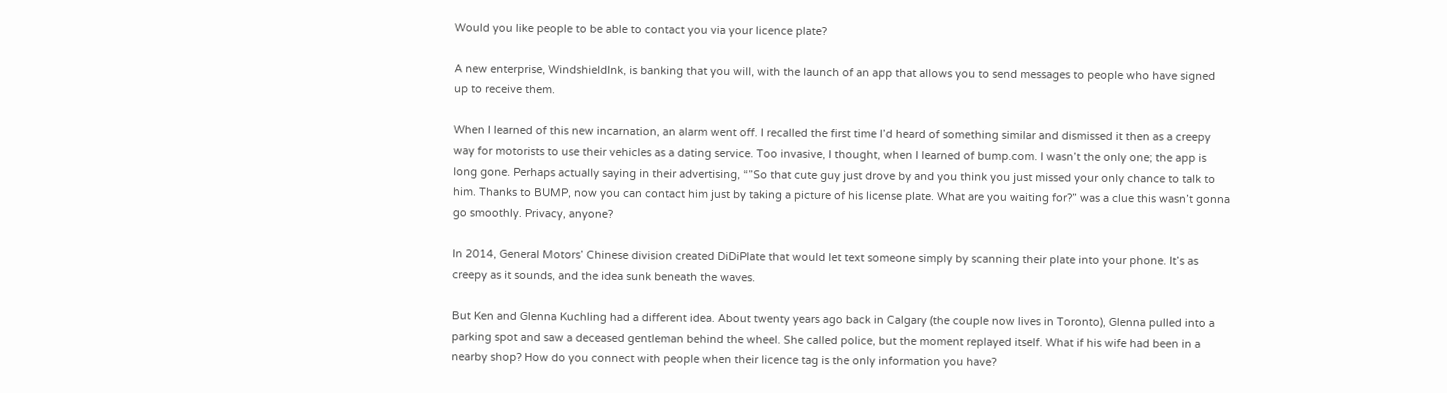Would you like people to be able to contact you via your licence plate?

A new enterprise, WindshieldInk, is banking that you will, with the launch of an app that allows you to send messages to people who have signed up to receive them.

When I learned of this new incarnation, an alarm went off. I recalled the first time I’d heard of something similar and dismissed it then as a creepy way for motorists to use their vehicles as a dating service. Too invasive, I thought, when I learned of bump.com. I wasn’t the only one; the app is long gone. Perhaps actually saying in their advertising, “”So that cute guy just drove by and you think you just missed your only chance to talk to him. Thanks to BUMP, now you can contact him just by taking a picture of his license plate. What are you waiting for?” was a clue this wasn’t gonna go smoothly. Privacy, anyone?

In 2014, General Motors’ Chinese division created DiDiPlate that would let text someone simply by scanning their plate into your phone. It’s as creepy as it sounds, and the idea sunk beneath the waves.

But Ken and Glenna Kuchling had a different idea. About twenty years ago back in Calgary (the couple now lives in Toronto), Glenna pulled into a parking spot and saw a deceased gentleman behind the wheel. She called police, but the moment replayed itself. What if his wife had been in a nearby shop? How do you connect with people when their licence tag is the only information you have?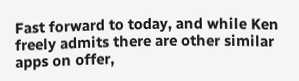Fast forward to today, and while Ken freely admits there are other similar apps on offer,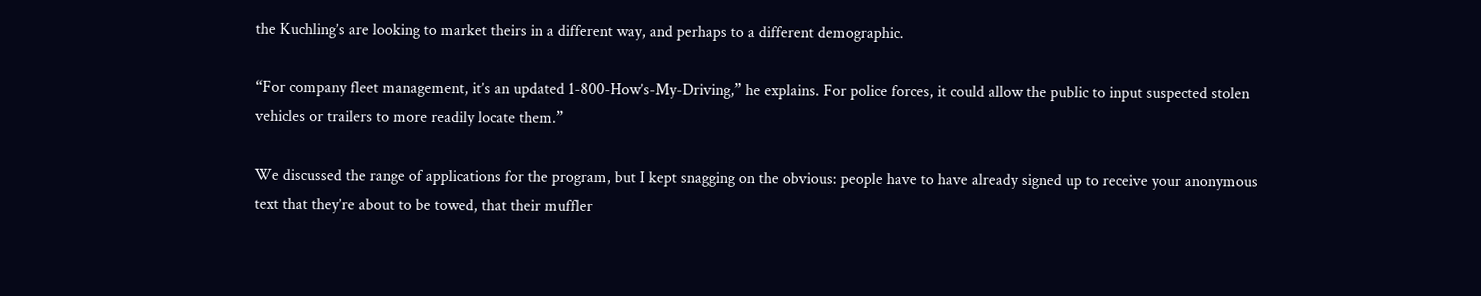the Kuchling’s are looking to market theirs in a different way, and perhaps to a different demographic.

“For company fleet management, it’s an updated 1-800-How’s-My-Driving,” he explains. For police forces, it could allow the public to input suspected stolen vehicles or trailers to more readily locate them.”

We discussed the range of applications for the program, but I kept snagging on the obvious: people have to have already signed up to receive your anonymous text that they’re about to be towed, that their muffler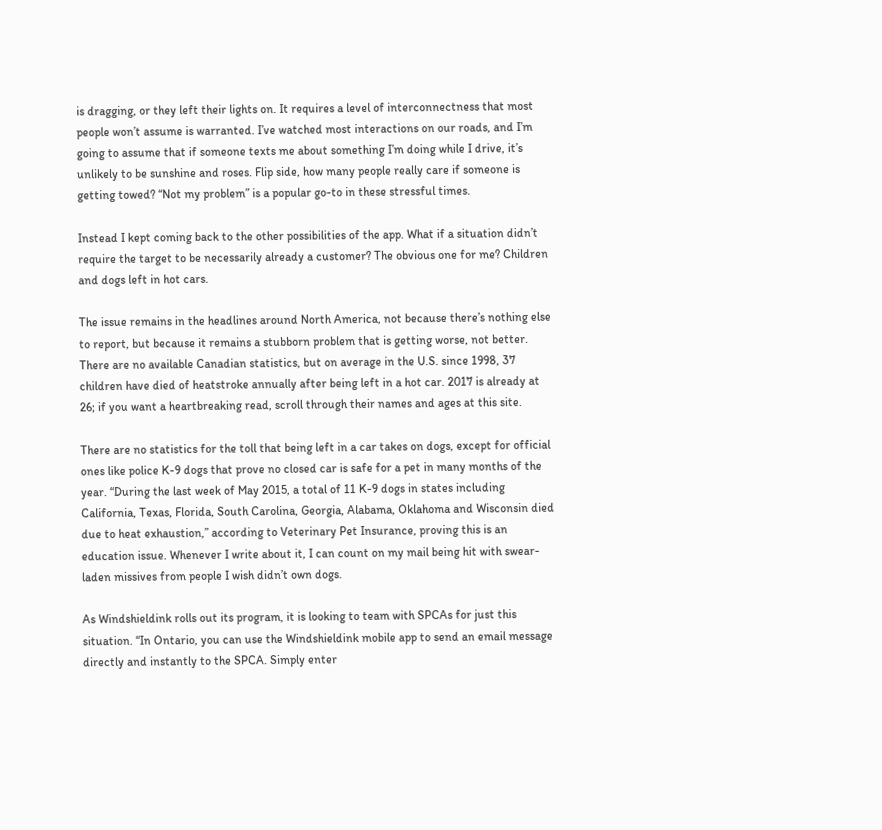is dragging, or they left their lights on. It requires a level of interconnectness that most people won’t assume is warranted. I’ve watched most interactions on our roads, and I’m going to assume that if someone texts me about something I’m doing while I drive, it’s unlikely to be sunshine and roses. Flip side, how many people really care if someone is getting towed? “Not my problem” is a popular go-to in these stressful times.

Instead I kept coming back to the other possibilities of the app. What if a situation didn’t require the target to be necessarily already a customer? The obvious one for me? Children and dogs left in hot cars.

The issue remains in the headlines around North America, not because there’s nothing else to report, but because it remains a stubborn problem that is getting worse, not better. There are no available Canadian statistics, but on average in the U.S. since 1998, 37 children have died of heatstroke annually after being left in a hot car. 2017 is already at 26; if you want a heartbreaking read, scroll through their names and ages at this site.

There are no statistics for the toll that being left in a car takes on dogs, except for official ones like police K-9 dogs that prove no closed car is safe for a pet in many months of the year. “During the last week of May 2015, a total of 11 K-9 dogs in states including California, Texas, Florida, South Carolina, Georgia, Alabama, Oklahoma and Wisconsin died due to heat exhaustion,” according to Veterinary Pet Insurance, proving this is an education issue. Whenever I write about it, I can count on my mail being hit with swear-laden missives from people I wish didn’t own dogs.

As Windshieldink rolls out its program, it is looking to team with SPCAs for just this situation. “In Ontario, you can use the Windshieldink mobile app to send an email message directly and instantly to the SPCA. Simply enter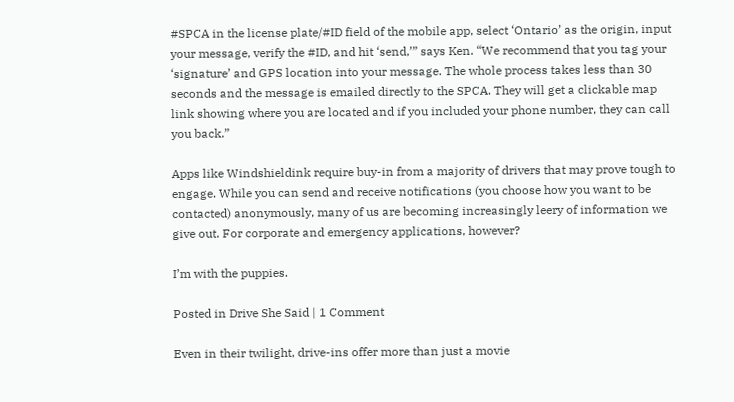#SPCA in the license plate/#ID field of the mobile app, select ‘Ontario’ as the origin, input your message, verify the #ID, and hit ‘send,’” says Ken. “We recommend that you tag your ‘signature’ and GPS location into your message. The whole process takes less than 30 seconds and the message is emailed directly to the SPCA. They will get a clickable map link showing where you are located and if you included your phone number, they can call you back.”

Apps like Windshieldink require buy-in from a majority of drivers that may prove tough to engage. While you can send and receive notifications (you choose how you want to be contacted) anonymously, many of us are becoming increasingly leery of information we give out. For corporate and emergency applications, however?

I’m with the puppies.

Posted in Drive She Said | 1 Comment

Even in their twilight, drive-ins offer more than just a movie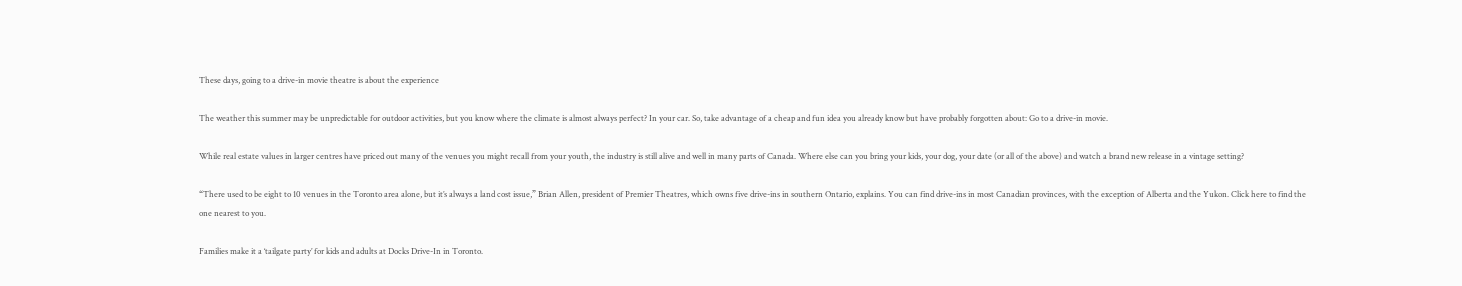These days, going to a drive-in movie theatre is about the experience

The weather this summer may be unpredictable for outdoor activities, but you know where the climate is almost always perfect? In your car. So, take advantage of a cheap and fun idea you already know but have probably forgotten about: Go to a drive-in movie.

While real estate values in larger centres have priced out many of the venues you might recall from your youth, the industry is still alive and well in many parts of Canada. Where else can you bring your kids, your dog, your date (or all of the above) and watch a brand new release in a vintage setting?

“There used to be eight to 10 venues in the Toronto area alone, but it’s always a land cost issue,” Brian Allen, president of Premier Theatres, which owns five drive-ins in southern Ontario, explains. You can find drive-ins in most Canadian provinces, with the exception of Alberta and the Yukon. Click here to find the one nearest to you.

Families make it a ‘tailgate party’ for kids and adults at Docks Drive-In in Toronto.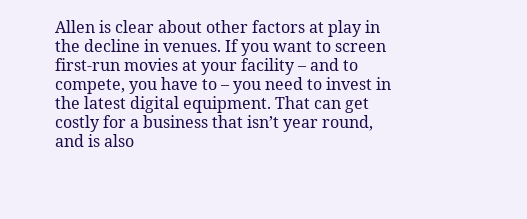Allen is clear about other factors at play in the decline in venues. If you want to screen first-run movies at your facility – and to compete, you have to – you need to invest in the latest digital equipment. That can get costly for a business that isn’t year round, and is also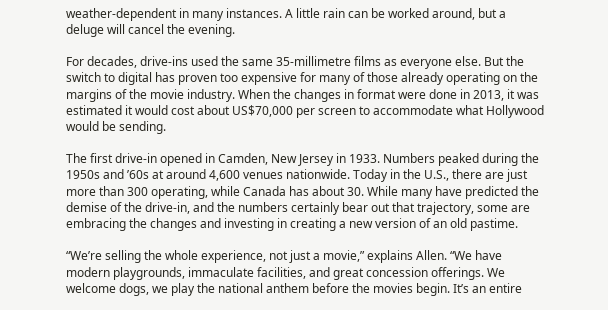weather-dependent in many instances. A little rain can be worked around, but a deluge will cancel the evening.

For decades, drive-ins used the same 35-millimetre films as everyone else. But the switch to digital has proven too expensive for many of those already operating on the margins of the movie industry. When the changes in format were done in 2013, it was estimated it would cost about US$70,000 per screen to accommodate what Hollywood would be sending.

The first drive-in opened in Camden, New Jersey in 1933. Numbers peaked during the 1950s and ’60s at around 4,600 venues nationwide. Today in the U.S., there are just more than 300 operating, while Canada has about 30. While many have predicted the demise of the drive-in, and the numbers certainly bear out that trajectory, some are embracing the changes and investing in creating a new version of an old pastime.

“We’re selling the whole experience, not just a movie,” explains Allen. “We have modern playgrounds, immaculate facilities, and great concession offerings. We welcome dogs, we play the national anthem before the movies begin. It’s an entire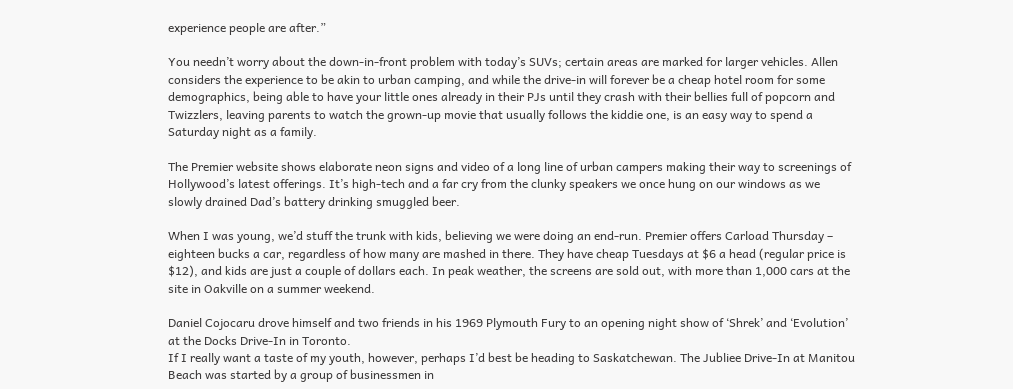experience people are after.”

You needn’t worry about the down-in-front problem with today’s SUVs; certain areas are marked for larger vehicles. Allen considers the experience to be akin to urban camping, and while the drive-in will forever be a cheap hotel room for some demographics, being able to have your little ones already in their PJs until they crash with their bellies full of popcorn and Twizzlers, leaving parents to watch the grown-up movie that usually follows the kiddie one, is an easy way to spend a Saturday night as a family.

The Premier website shows elaborate neon signs and video of a long line of urban campers making their way to screenings of Hollywood’s latest offerings. It’s high-tech and a far cry from the clunky speakers we once hung on our windows as we slowly drained Dad’s battery drinking smuggled beer.

When I was young, we’d stuff the trunk with kids, believing we were doing an end-run. Premier offers Carload Thursday – eighteen bucks a car, regardless of how many are mashed in there. They have cheap Tuesdays at $6 a head (regular price is $12), and kids are just a couple of dollars each. In peak weather, the screens are sold out, with more than 1,000 cars at the site in Oakville on a summer weekend.

Daniel Cojocaru drove himself and two friends in his 1969 Plymouth Fury to an opening night show of ‘Shrek’ and ‘Evolution’ at the Docks Drive-In in Toronto.
If I really want a taste of my youth, however, perhaps I’d best be heading to Saskatchewan. The Jubliee Drive-In at Manitou Beach was started by a group of businessmen in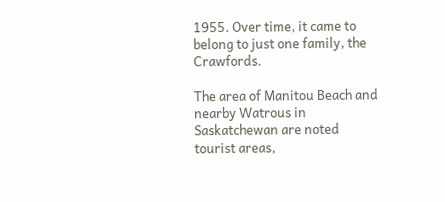1955. Over time, it came to belong to just one family, the Crawfords.

The area of Manitou Beach and nearby Watrous in Saskatchewan are noted tourist areas,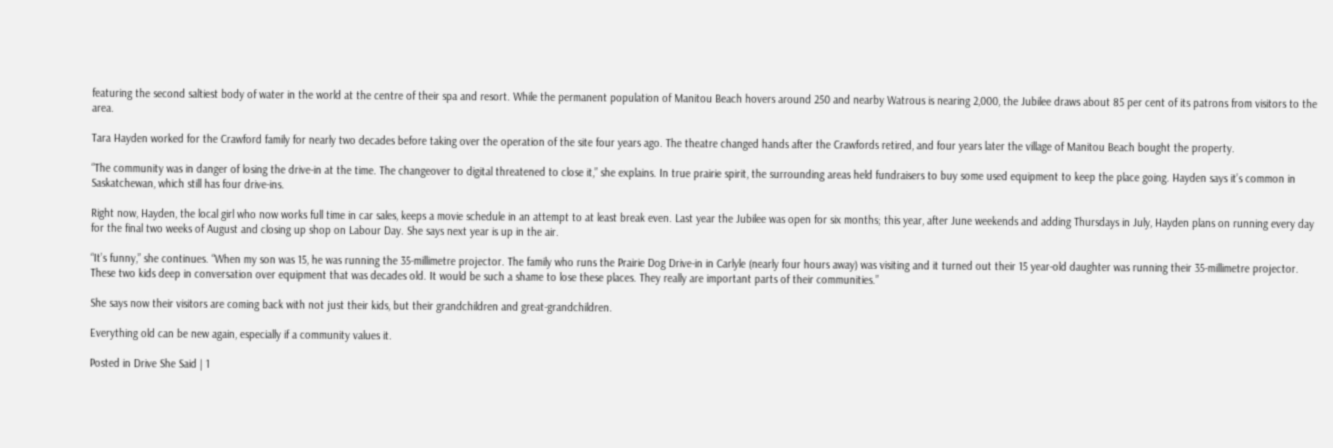featuring the second saltiest body of water in the world at the centre of their spa and resort. While the permanent population of Manitou Beach hovers around 250 and nearby Watrous is nearing 2,000, the Jubilee draws about 85 per cent of its patrons from visitors to the area.

Tara Hayden worked for the Crawford family for nearly two decades before taking over the operation of the site four years ago. The theatre changed hands after the Crawfords retired, and four years later the village of Manitou Beach bought the property.

“The community was in danger of losing the drive-in at the time. The changeover to digital threatened to close it,” she explains. In true prairie spirit, the surrounding areas held fundraisers to buy some used equipment to keep the place going. Hayden says it’s common in Saskatchewan, which still has four drive-ins.

Right now, Hayden, the local girl who now works full time in car sales, keeps a movie schedule in an attempt to at least break even. Last year the Jubilee was open for six months; this year, after June weekends and adding Thursdays in July, Hayden plans on running every day for the final two weeks of August and closing up shop on Labour Day. She says next year is up in the air.

“It’s funny,” she continues. “When my son was 15, he was running the 35-millimetre projector. The family who runs the Prairie Dog Drive-in in Carlyle (nearly four hours away) was visiting and it turned out their 15 year-old daughter was running their 35-millimetre projector. These two kids deep in conversation over equipment that was decades old. It would be such a shame to lose these places. They really are important parts of their communities.”

She says now their visitors are coming back with not just their kids, but their grandchildren and great-grandchildren.

Everything old can be new again, especially if a community values it.

Posted in Drive She Said | 1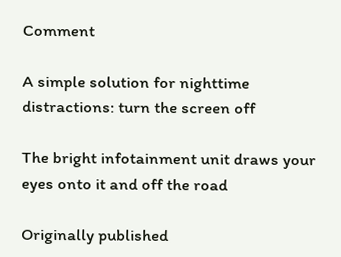Comment

A simple solution for nighttime distractions: turn the screen off

The bright infotainment unit draws your eyes onto it and off the road

Originally published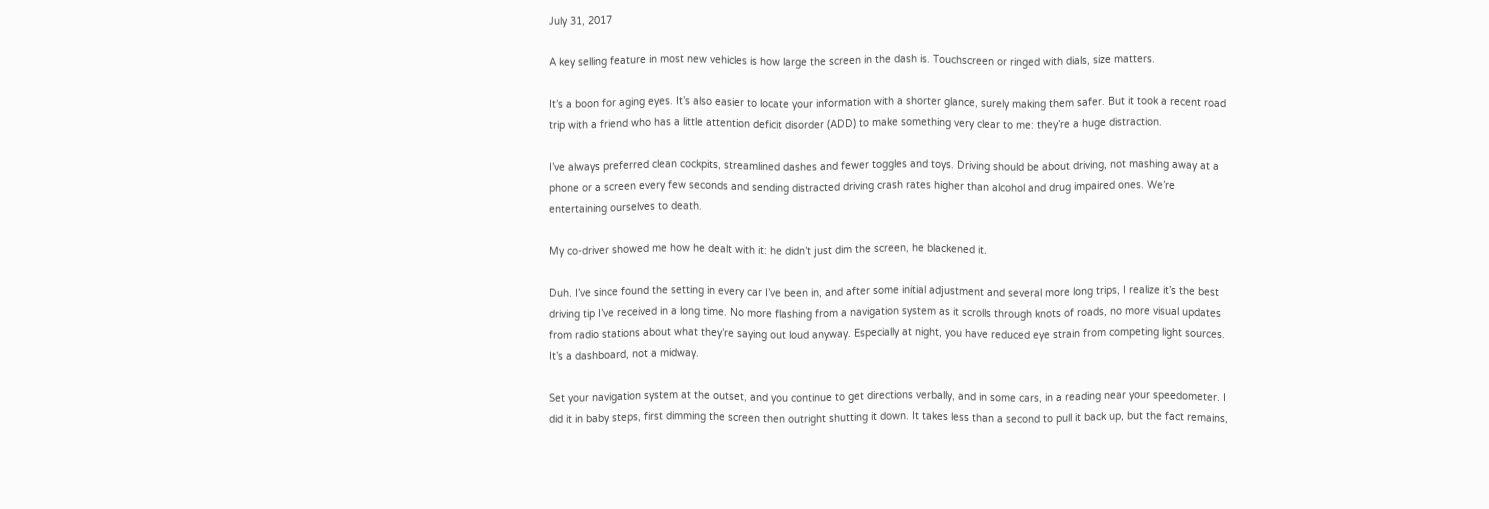July 31, 2017

A key selling feature in most new vehicles is how large the screen in the dash is. Touchscreen or ringed with dials, size matters.

It’s a boon for aging eyes. It’s also easier to locate your information with a shorter glance, surely making them safer. But it took a recent road trip with a friend who has a little attention deficit disorder (ADD) to make something very clear to me: they’re a huge distraction.

I’ve always preferred clean cockpits, streamlined dashes and fewer toggles and toys. Driving should be about driving, not mashing away at a phone or a screen every few seconds and sending distracted driving crash rates higher than alcohol and drug impaired ones. We’re entertaining ourselves to death.

My co-driver showed me how he dealt with it: he didn’t just dim the screen, he blackened it.

Duh. I’ve since found the setting in every car I’ve been in, and after some initial adjustment and several more long trips, I realize it’s the best driving tip I’ve received in a long time. No more flashing from a navigation system as it scrolls through knots of roads, no more visual updates from radio stations about what they’re saying out loud anyway. Especially at night, you have reduced eye strain from competing light sources. It’s a dashboard, not a midway.

Set your navigation system at the outset, and you continue to get directions verbally, and in some cars, in a reading near your speedometer. I did it in baby steps, first dimming the screen then outright shutting it down. It takes less than a second to pull it back up, but the fact remains,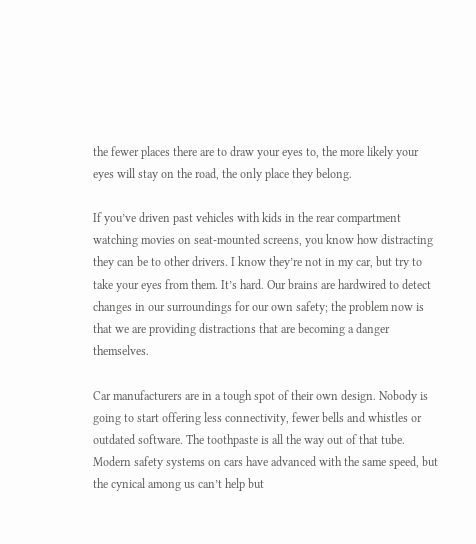the fewer places there are to draw your eyes to, the more likely your eyes will stay on the road, the only place they belong.

If you’ve driven past vehicles with kids in the rear compartment watching movies on seat-mounted screens, you know how distracting they can be to other drivers. I know they’re not in my car, but try to take your eyes from them. It’s hard. Our brains are hardwired to detect changes in our surroundings for our own safety; the problem now is that we are providing distractions that are becoming a danger themselves.

Car manufacturers are in a tough spot of their own design. Nobody is going to start offering less connectivity, fewer bells and whistles or outdated software. The toothpaste is all the way out of that tube. Modern safety systems on cars have advanced with the same speed, but the cynical among us can’t help but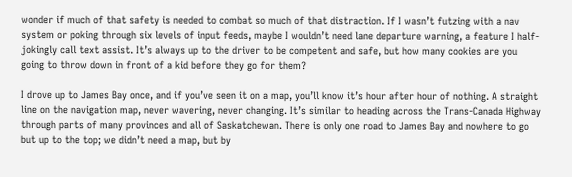wonder if much of that safety is needed to combat so much of that distraction. If I wasn’t futzing with a nav system or poking through six levels of input feeds, maybe I wouldn’t need lane departure warning, a feature I half-jokingly call text assist. It’s always up to the driver to be competent and safe, but how many cookies are you going to throw down in front of a kid before they go for them?

I drove up to James Bay once, and if you’ve seen it on a map, you’ll know it’s hour after hour of nothing. A straight line on the navigation map, never wavering, never changing. It’s similar to heading across the Trans-Canada Highway through parts of many provinces and all of Saskatchewan. There is only one road to James Bay and nowhere to go but up to the top; we didn’t need a map, but by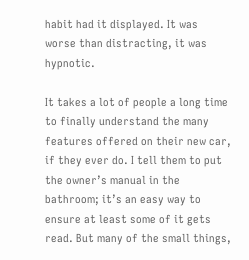habit had it displayed. It was worse than distracting, it was hypnotic.

It takes a lot of people a long time to finally understand the many features offered on their new car, if they ever do. I tell them to put the owner’s manual in the bathroom; it’s an easy way to ensure at least some of it gets read. But many of the small things,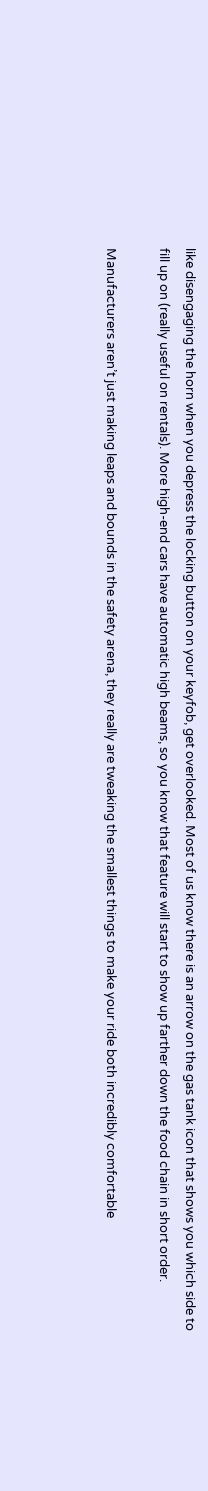like disengaging the horn when you depress the locking button on your keyfob, get overlooked. Most of us know there is an arrow on the gas tank icon that shows you which side to fill up on (really useful on rentals). More high-end cars have automatic high beams, so you know that feature will start to show up farther down the food chain in short order.

Manufacturers aren’t just making leaps and bounds in the safety arena, they really are tweaking the smallest things to make your ride both incredibly comfortable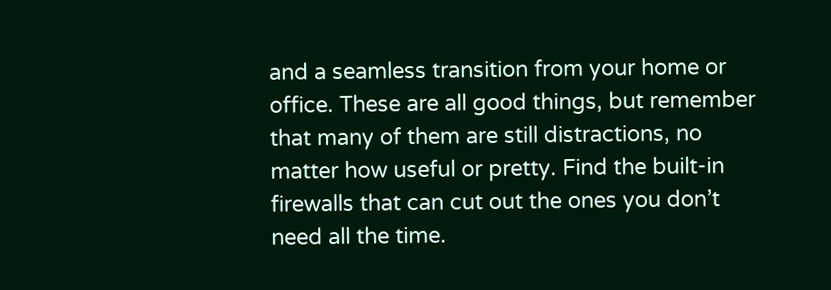and a seamless transition from your home or office. These are all good things, but remember that many of them are still distractions, no matter how useful or pretty. Find the built-in firewalls that can cut out the ones you don’t need all the time.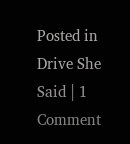Posted in Drive She Said | 1 Comment